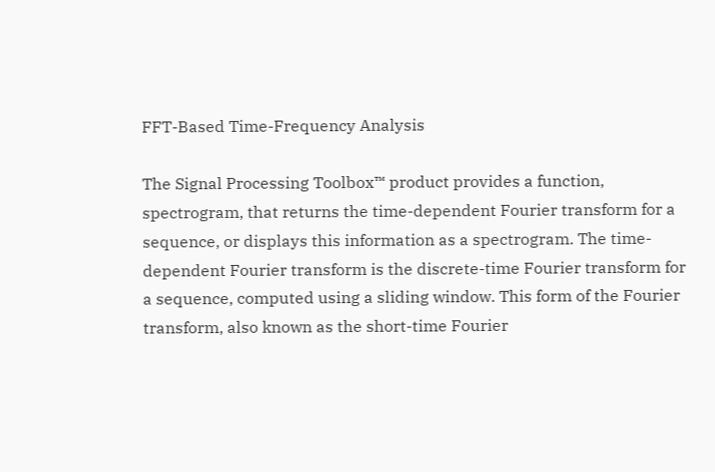FFT-Based Time-Frequency Analysis

The Signal Processing Toolbox™ product provides a function, spectrogram, that returns the time-dependent Fourier transform for a sequence, or displays this information as a spectrogram. The time-dependent Fourier transform is the discrete-time Fourier transform for a sequence, computed using a sliding window. This form of the Fourier transform, also known as the short-time Fourier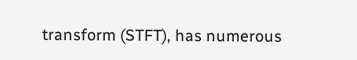transform (STFT), has numerous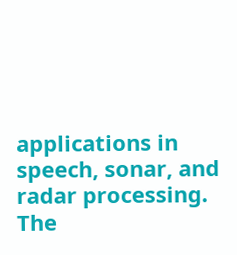applications in speech, sonar, and radar processing. The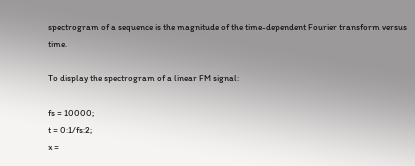spectrogram of a sequence is the magnitude of the time-dependent Fourier transform versus time.

To display the spectrogram of a linear FM signal:

fs = 10000;
t = 0:1/fs:2;
x =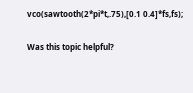vco(sawtooth(2*pi*t,.75),[0.1 0.4]*fs,fs);

Was this topic helpful?